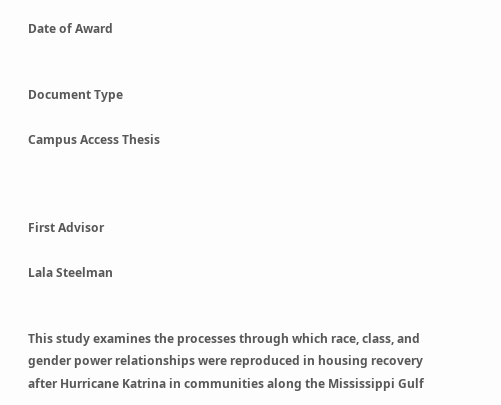Date of Award


Document Type

Campus Access Thesis



First Advisor

Lala Steelman


This study examines the processes through which race, class, and gender power relationships were reproduced in housing recovery after Hurricane Katrina in communities along the Mississippi Gulf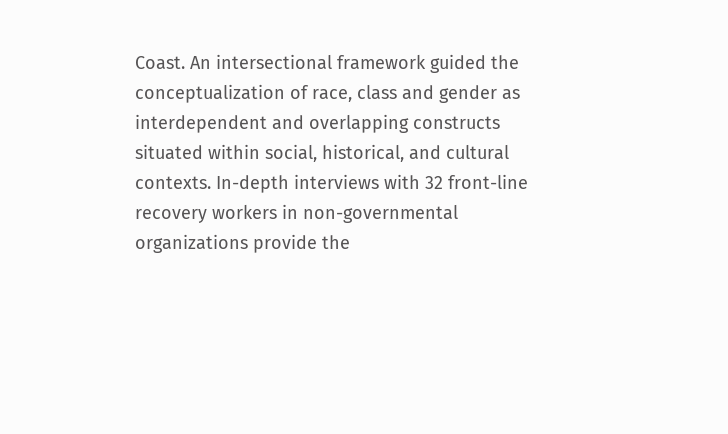Coast. An intersectional framework guided the conceptualization of race, class and gender as interdependent and overlapping constructs situated within social, historical, and cultural contexts. In-depth interviews with 32 front-line recovery workers in non-governmental organizations provide the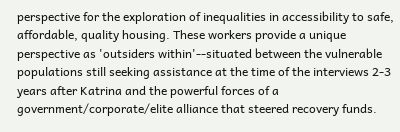perspective for the exploration of inequalities in accessibility to safe, affordable, quality housing. These workers provide a unique perspective as 'outsiders within'--situated between the vulnerable populations still seeking assistance at the time of the interviews 2-3 years after Katrina and the powerful forces of a government/corporate/elite alliance that steered recovery funds.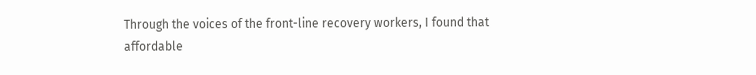Through the voices of the front-line recovery workers, I found that affordable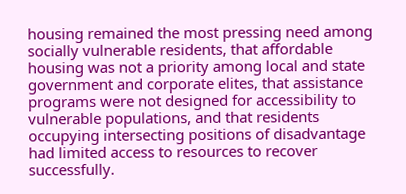housing remained the most pressing need among socially vulnerable residents, that affordable housing was not a priority among local and state government and corporate elites, that assistance programs were not designed for accessibility to vulnerable populations, and that residents occupying intersecting positions of disadvantage had limited access to resources to recover successfully.